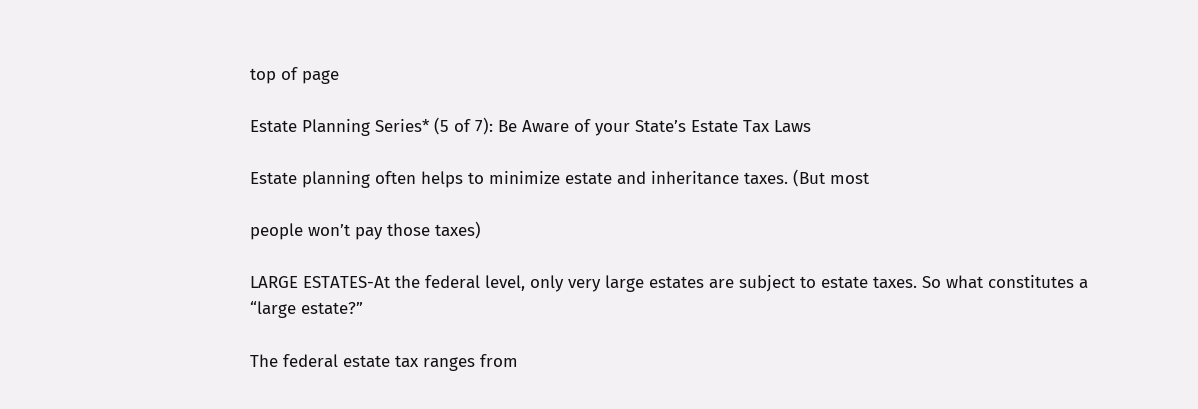top of page

Estate Planning Series* (5 of 7): Be Aware of your State’s Estate Tax Laws

Estate planning often helps to minimize estate and inheritance taxes. (But most

people won’t pay those taxes)

LARGE ESTATES-At the federal level, only very large estates are subject to estate taxes. So what constitutes a “large estate?”

The federal estate tax ranges from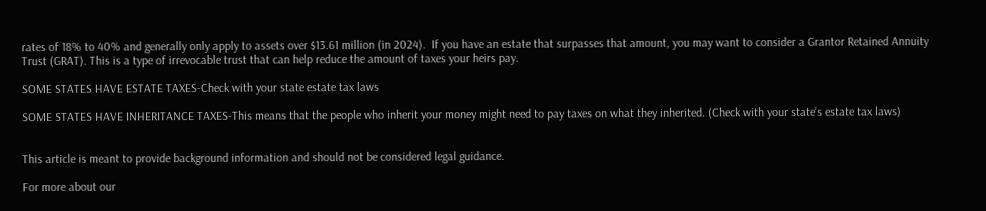rates of 18% to 40% and generally only apply to assets over $13.61 million (in 2024).  If you have an estate that surpasses that amount, you may want to consider a Grantor Retained Annuity Trust (GRAT). This is a type of irrevocable trust that can help reduce the amount of taxes your heirs pay.

SOME STATES HAVE ESTATE TAXES-Check with your state estate tax laws

SOME STATES HAVE INHERITANCE TAXES-This means that the people who inherit your money might need to pay taxes on what they inherited. (Check with your state’s estate tax laws)


This article is meant to provide background information and should not be considered legal guidance.

For more about our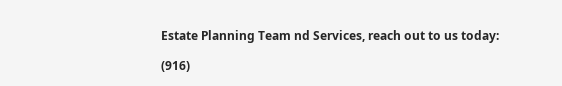Estate Planning Team nd Services, reach out to us today:

(916)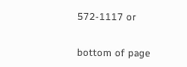572-1117 or


bottom of page